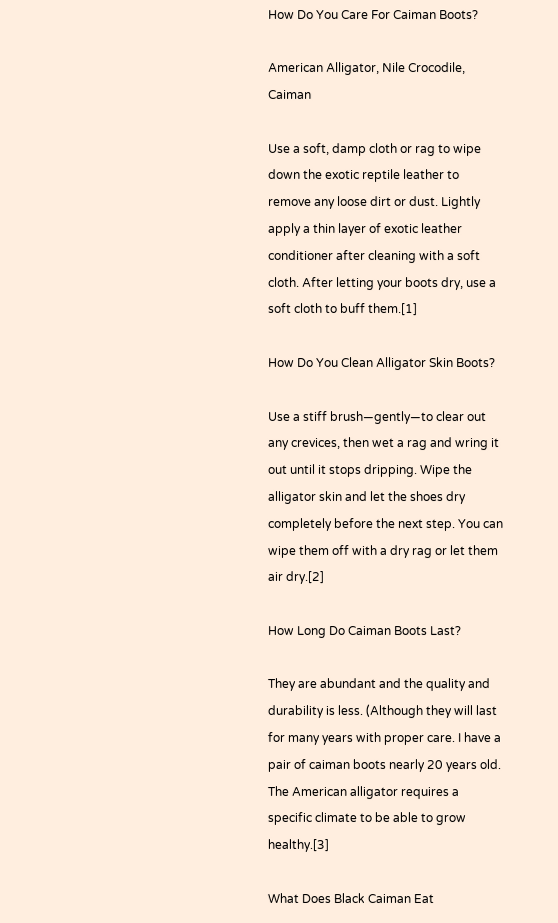How Do You Care For Caiman Boots?

American Alligator, Nile Crocodile, Caiman

Use a soft, damp cloth or rag to wipe down the exotic reptile leather to remove any loose dirt or dust. Lightly apply a thin layer of exotic leather conditioner after cleaning with a soft cloth. After letting your boots dry, use a soft cloth to buff them.[1]

How Do You Clean Alligator Skin Boots?

Use a stiff brush—gently—to clear out any crevices, then wet a rag and wring it out until it stops dripping. Wipe the alligator skin and let the shoes dry completely before the next step. You can wipe them off with a dry rag or let them air dry.[2]

How Long Do Caiman Boots Last?

They are abundant and the quality and durability is less. (Although they will last for many years with proper care. I have a pair of caiman boots nearly 20 years old. The American alligator requires a specific climate to be able to grow healthy.[3]

What Does Black Caiman Eat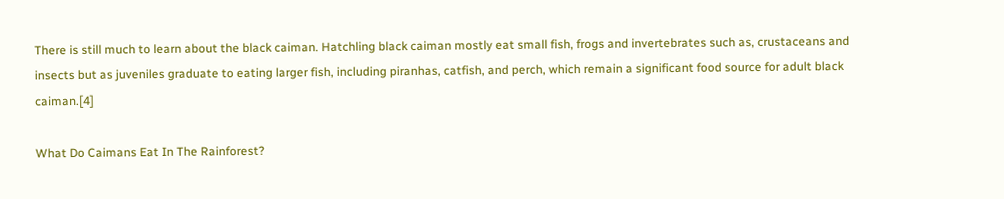There is still much to learn about the black caiman. Hatchling black caiman mostly eat small fish, frogs and invertebrates such as, crustaceans and insects but as juveniles graduate to eating larger fish, including piranhas, catfish, and perch, which remain a significant food source for adult black caiman.[4]

What Do Caimans Eat In The Rainforest?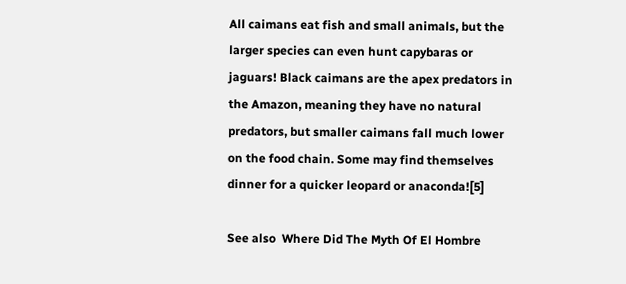All caimans eat fish and small animals, but the larger species can even hunt capybaras or jaguars! Black caimans are the apex predators in the Amazon, meaning they have no natural predators, but smaller caimans fall much lower on the food chain. Some may find themselves dinner for a quicker leopard or anaconda![5]

See also  Where Did The Myth Of El Hombre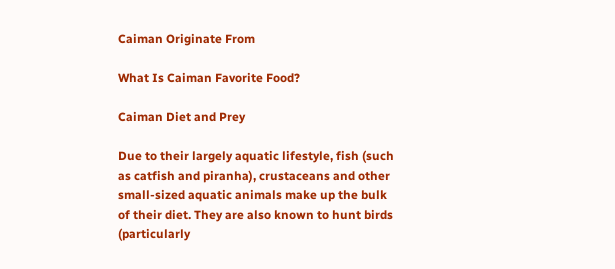Caiman Originate From

What Is Caiman Favorite Food?

Caiman Diet and Prey

Due to their largely aquatic lifestyle, fish (such as catfish and piranha), crustaceans and other small-sized aquatic animals make up the bulk of their diet. They are also known to hunt birds (particularly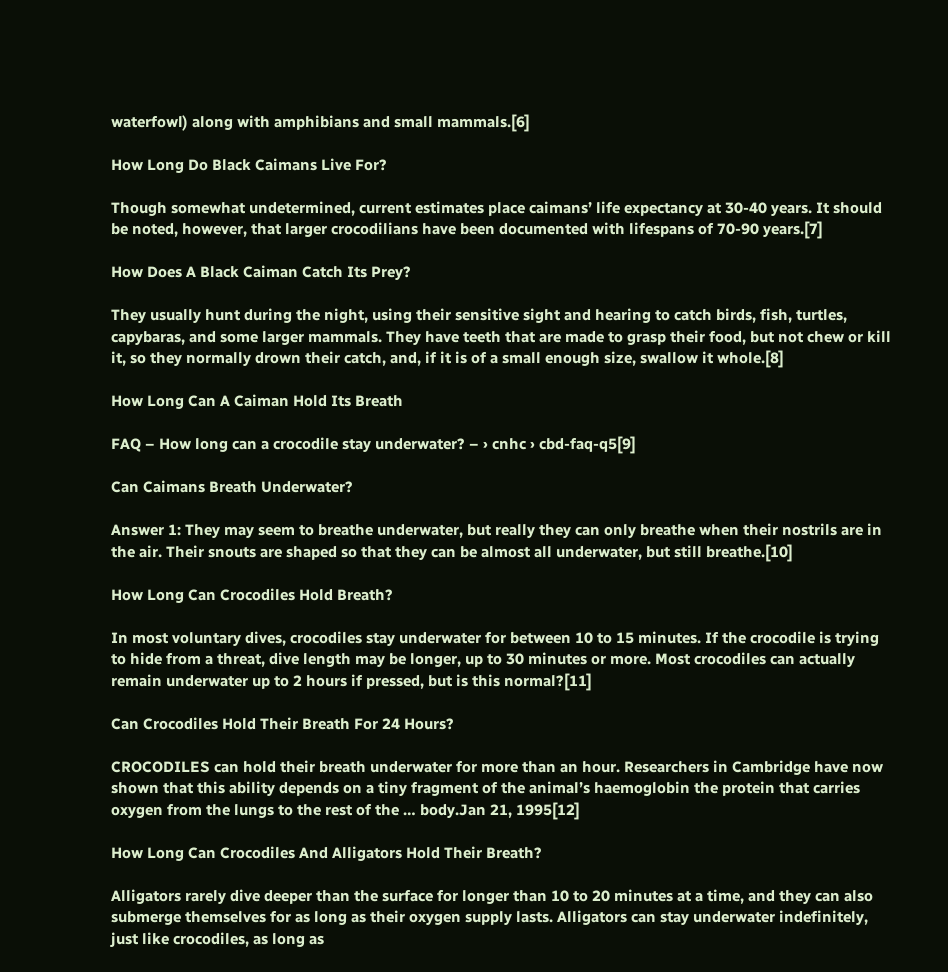waterfowl) along with amphibians and small mammals.[6]

How Long Do Black Caimans Live For?

Though somewhat undetermined, current estimates place caimans’ life expectancy at 30-40 years. It should be noted, however, that larger crocodilians have been documented with lifespans of 70-90 years.[7]

How Does A Black Caiman Catch Its Prey?

They usually hunt during the night, using their sensitive sight and hearing to catch birds, fish, turtles, capybaras, and some larger mammals. They have teeth that are made to grasp their food, but not chew or kill it, so they normally drown their catch, and, if it is of a small enough size, swallow it whole.[8]

How Long Can A Caiman Hold Its Breath

FAQ – How long can a crocodile stay underwater? – › cnhc › cbd-faq-q5[9]

Can Caimans Breath Underwater?

Answer 1: They may seem to breathe underwater, but really they can only breathe when their nostrils are in the air. Their snouts are shaped so that they can be almost all underwater, but still breathe.[10]

How Long Can Crocodiles Hold Breath?

In most voluntary dives, crocodiles stay underwater for between 10 to 15 minutes. If the crocodile is trying to hide from a threat, dive length may be longer, up to 30 minutes or more. Most crocodiles can actually remain underwater up to 2 hours if pressed, but is this normal?[11]

Can Crocodiles Hold Their Breath For 24 Hours?

CROCODILES can hold their breath underwater for more than an hour. Researchers in Cambridge have now shown that this ability depends on a tiny fragment of the animal’s haemoglobin the protein that carries oxygen from the lungs to the rest of the … body.Jan 21, 1995[12]

How Long Can Crocodiles And Alligators Hold Their Breath?

Alligators rarely dive deeper than the surface for longer than 10 to 20 minutes at a time, and they can also submerge themselves for as long as their oxygen supply lasts. Alligators can stay underwater indefinitely, just like crocodiles, as long as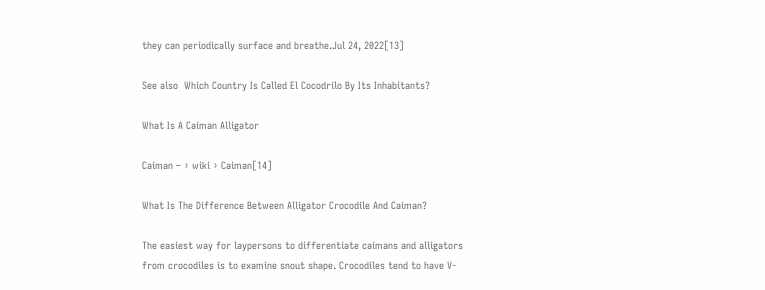they can periodically surface and breathe.Jul 24, 2022[13]

See also  Which Country Is Called El Cocodrilo By Its Inhabitants?

What Is A Caiman Alligator

Caiman – › wiki › Caiman[14]

What Is The Difference Between Alligator Crocodile And Caiman?

The easiest way for laypersons to differentiate caimans and alligators from crocodiles is to examine snout shape. Crocodiles tend to have V-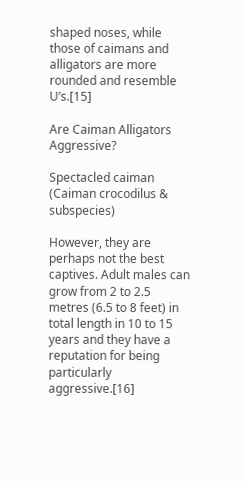shaped noses, while those of caimans and alligators are more rounded and resemble U’s.[15]

Are Caiman Alligators Aggressive?

Spectacled caiman (Caiman crocodilus & subspecies)

However, they are perhaps not the best captives. Adult males can grow from 2 to 2.5 metres (6.5 to 8 feet) in total length in 10 to 15 years and they have a reputation for being particularly aggressive.[16]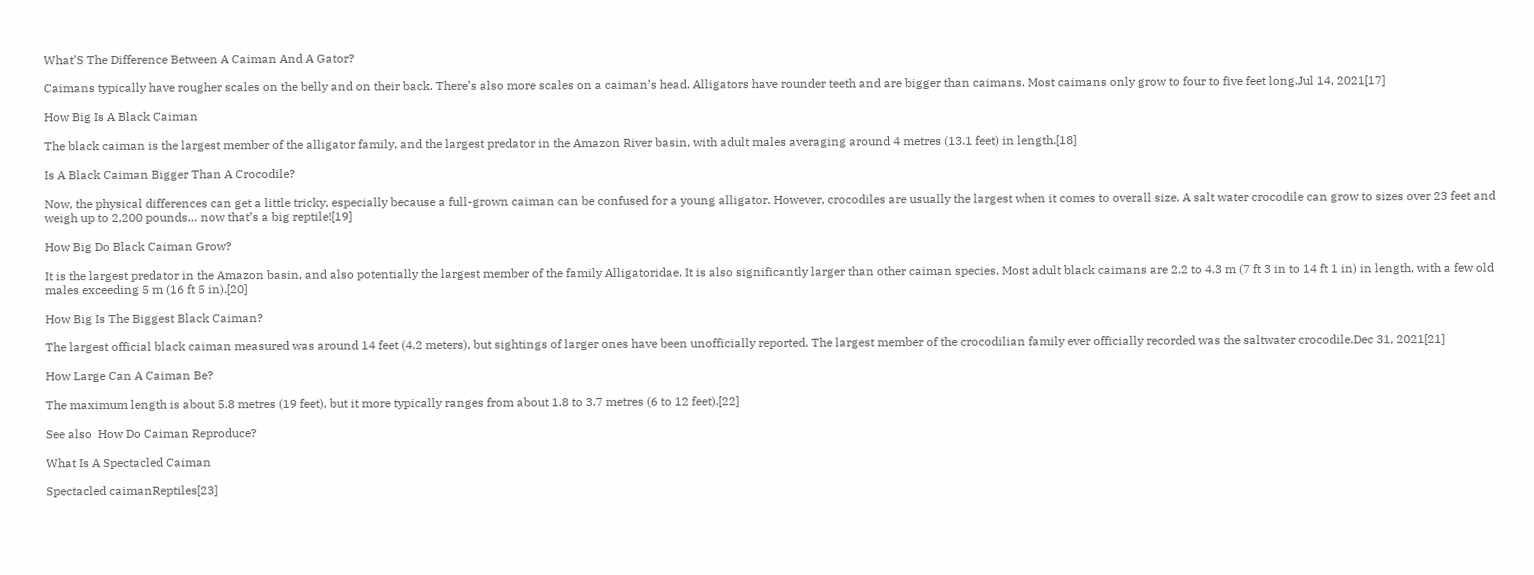What’S The Difference Between A Caiman And A Gator?

Caimans typically have rougher scales on the belly and on their back. There’s also more scales on a caiman’s head. Alligators have rounder teeth and are bigger than caimans. Most caimans only grow to four to five feet long.Jul 14, 2021[17]

How Big Is A Black Caiman

The black caiman is the largest member of the alligator family, and the largest predator in the Amazon River basin, with adult males averaging around 4 metres (13.1 feet) in length.[18]

Is A Black Caiman Bigger Than A Crocodile?

Now, the physical differences can get a little tricky, especially because a full-grown caiman can be confused for a young alligator. However, crocodiles are usually the largest when it comes to overall size. A salt water crocodile can grow to sizes over 23 feet and weigh up to 2,200 pounds… now that’s a big reptile![19]

How Big Do Black Caiman Grow?

It is the largest predator in the Amazon basin, and also potentially the largest member of the family Alligatoridae. It is also significantly larger than other caiman species. Most adult black caimans are 2.2 to 4.3 m (7 ft 3 in to 14 ft 1 in) in length, with a few old males exceeding 5 m (16 ft 5 in).[20]

How Big Is The Biggest Black Caiman?

The largest official black caiman measured was around 14 feet (4.2 meters), but sightings of larger ones have been unofficially reported. The largest member of the crocodilian family ever officially recorded was the saltwater crocodile.Dec 31, 2021[21]

How Large Can A Caiman Be?

The maximum length is about 5.8 metres (19 feet), but it more typically ranges from about 1.8 to 3.7 metres (6 to 12 feet).[22]

See also  How Do Caiman Reproduce?

What Is A Spectacled Caiman

Spectacled caimanReptiles[23]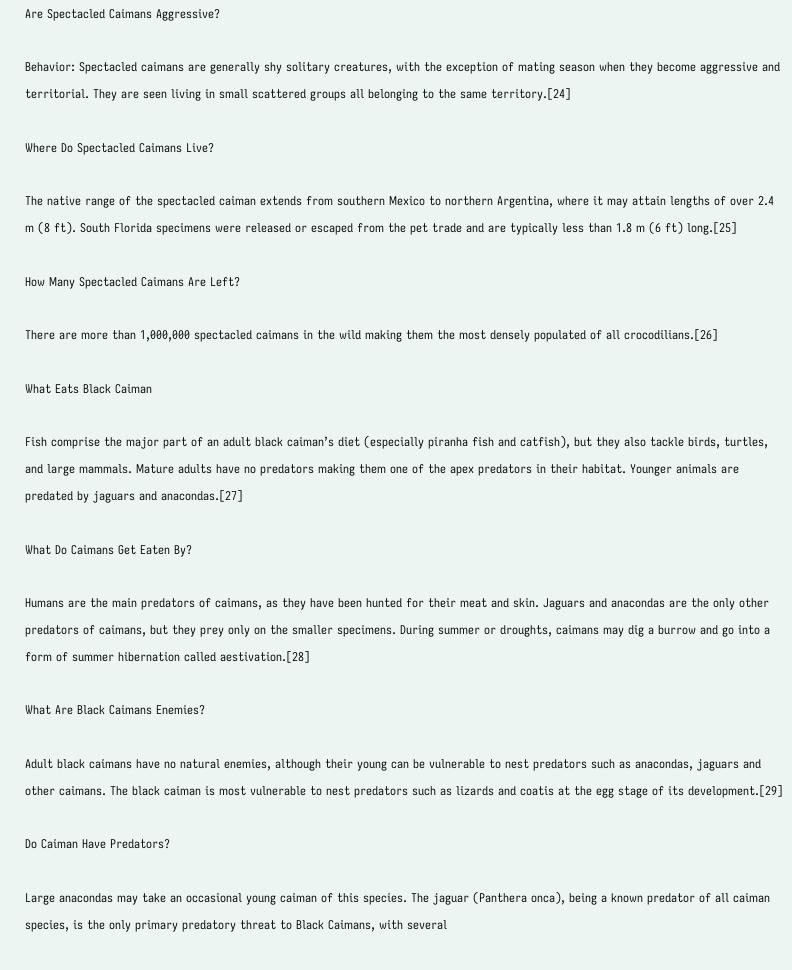Are Spectacled Caimans Aggressive?

Behavior: Spectacled caimans are generally shy solitary creatures, with the exception of mating season when they become aggressive and territorial. They are seen living in small scattered groups all belonging to the same territory.[24]

Where Do Spectacled Caimans Live?

The native range of the spectacled caiman extends from southern Mexico to northern Argentina, where it may attain lengths of over 2.4 m (8 ft). South Florida specimens were released or escaped from the pet trade and are typically less than 1.8 m (6 ft) long.[25]

How Many Spectacled Caimans Are Left?

There are more than 1,000,000 spectacled caimans in the wild making them the most densely populated of all crocodilians.[26]

What Eats Black Caiman

Fish comprise the major part of an adult black caiman’s diet (especially piranha fish and catfish), but they also tackle birds, turtles, and large mammals. Mature adults have no predators making them one of the apex predators in their habitat. Younger animals are predated by jaguars and anacondas.[27]

What Do Caimans Get Eaten By?

Humans are the main predators of caimans, as they have been hunted for their meat and skin. Jaguars and anacondas are the only other predators of caimans, but they prey only on the smaller specimens. During summer or droughts, caimans may dig a burrow and go into a form of summer hibernation called aestivation.[28]

What Are Black Caimans Enemies?

Adult black caimans have no natural enemies, although their young can be vulnerable to nest predators such as anacondas, jaguars and other caimans. The black caiman is most vulnerable to nest predators such as lizards and coatis at the egg stage of its development.[29]

Do Caiman Have Predators?

Large anacondas may take an occasional young caiman of this species. The jaguar (Panthera onca), being a known predator of all caiman species, is the only primary predatory threat to Black Caimans, with several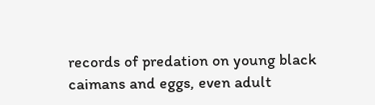records of predation on young black caimans and eggs, even adult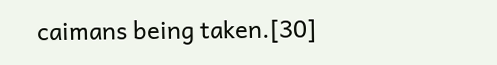caimans being taken.[30]